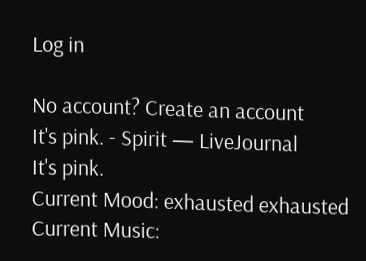Log in

No account? Create an account
It's pink. - Spirit — LiveJournal
It's pink.
Current Mood: exhausted exhausted
Current Music: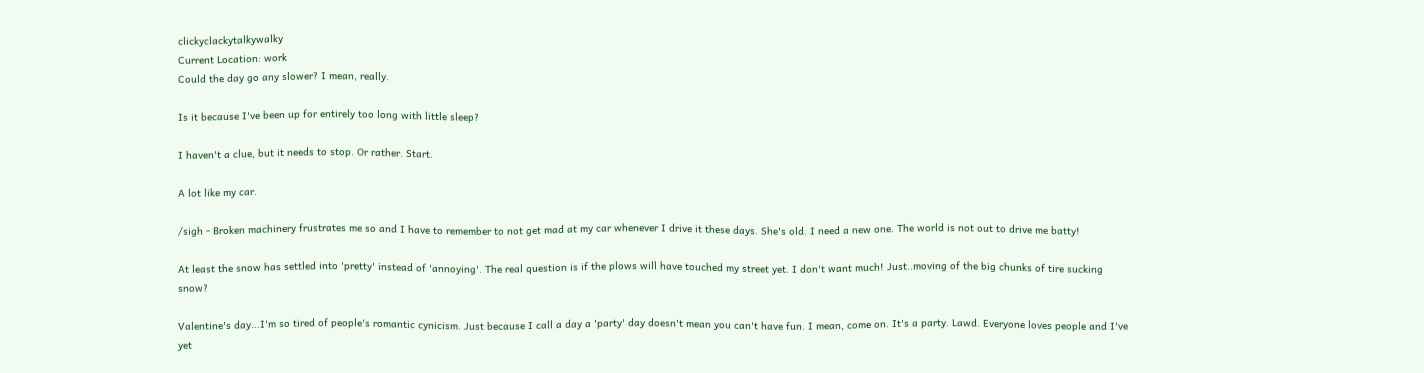clickyclackytalkywalky
Current Location: work
Could the day go any slower? I mean, really.

Is it because I've been up for entirely too long with little sleep?

I haven't a clue, but it needs to stop. Or rather. Start.

A lot like my car.

/sigh - Broken machinery frustrates me so and I have to remember to not get mad at my car whenever I drive it these days. She's old. I need a new one. The world is not out to drive me batty!

At least the snow has settled into 'pretty' instead of 'annoying'. The real question is if the plows will have touched my street yet. I don't want much! Just..moving of the big chunks of tire sucking snow?

Valentine's day...I'm so tired of people's romantic cynicism. Just because I call a day a 'party' day doesn't mean you can't have fun. I mean, come on. It's a party. Lawd. Everyone loves people and I've yet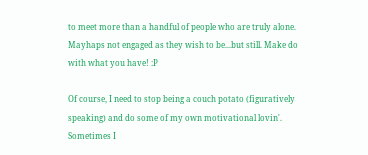to meet more than a handful of people who are truly alone. Mayhaps not engaged as they wish to be...but still. Make do with what you have! :P

Of course, I need to stop being a couch potato (figuratively speaking) and do some of my own motivational lovin'. Sometimes I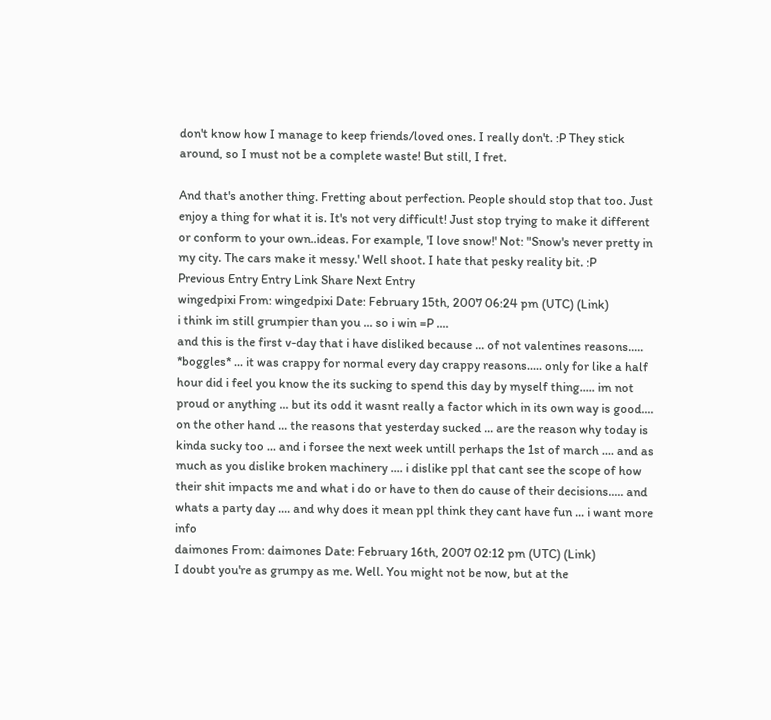don't know how I manage to keep friends/loved ones. I really don't. :P They stick around, so I must not be a complete waste! But still, I fret.

And that's another thing. Fretting about perfection. People should stop that too. Just enjoy a thing for what it is. It's not very difficult! Just stop trying to make it different or conform to your own..ideas. For example, 'I love snow!' Not: "Snow's never pretty in my city. The cars make it messy.' Well shoot. I hate that pesky reality bit. :P
Previous Entry Entry Link Share Next Entry
wingedpixi From: wingedpixi Date: February 15th, 2007 06:24 pm (UTC) (Link)
i think im still grumpier than you ... so i win =P ....
and this is the first v-day that i have disliked because ... of not valentines reasons..... *boggles* ... it was crappy for normal every day crappy reasons..... only for like a half hour did i feel you know the its sucking to spend this day by myself thing..... im not proud or anything ... but its odd it wasnt really a factor which in its own way is good.... on the other hand ... the reasons that yesterday sucked ... are the reason why today is kinda sucky too ... and i forsee the next week untill perhaps the 1st of march .... and as much as you dislike broken machinery .... i dislike ppl that cant see the scope of how their shit impacts me and what i do or have to then do cause of their decisions..... and whats a party day .... and why does it mean ppl think they cant have fun ... i want more info
daimones From: daimones Date: February 16th, 2007 02:12 pm (UTC) (Link)
I doubt you're as grumpy as me. Well. You might not be now, but at the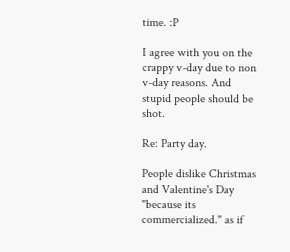time. :P

I agree with you on the crappy v-day due to non v-day reasons. And stupid people should be shot.

Re: Party day.

People dislike Christmas and Valentine's Day "because its commercialized." as if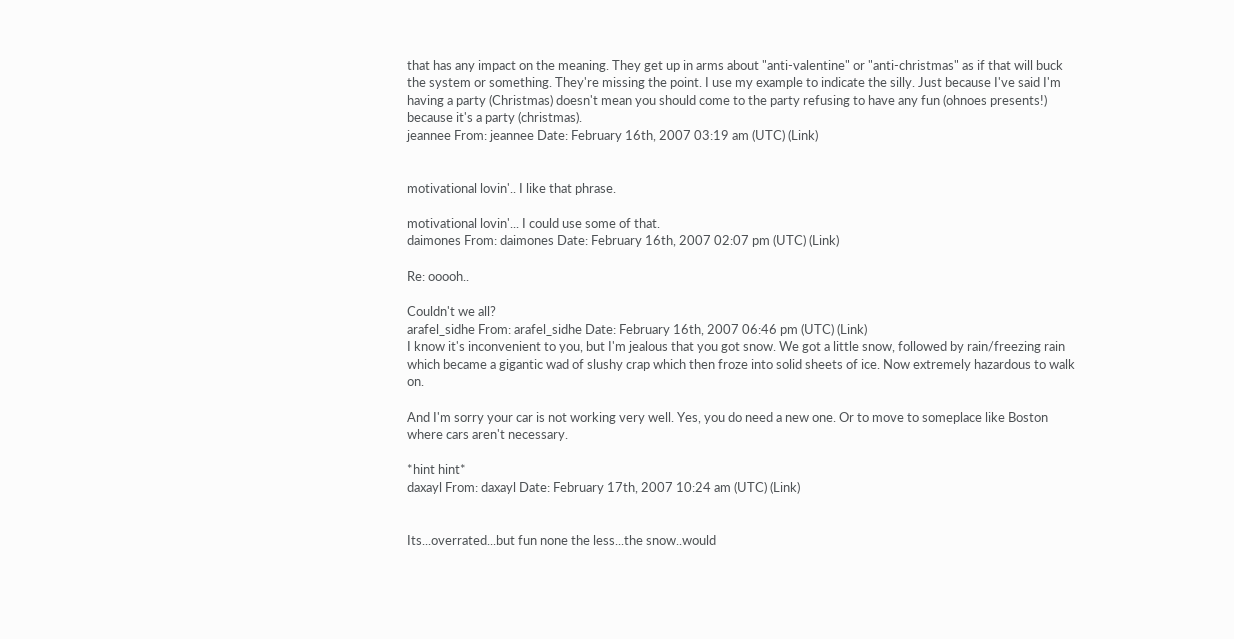that has any impact on the meaning. They get up in arms about "anti-valentine" or "anti-christmas" as if that will buck the system or something. They're missing the point. I use my example to indicate the silly. Just because I've said I'm having a party (Christmas) doesn't mean you should come to the party refusing to have any fun (ohnoes presents!) because it's a party (christmas).
jeannee From: jeannee Date: February 16th, 2007 03:19 am (UTC) (Link)


motivational lovin'.. I like that phrase.

motivational lovin'... I could use some of that.
daimones From: daimones Date: February 16th, 2007 02:07 pm (UTC) (Link)

Re: ooooh..

Couldn't we all?
arafel_sidhe From: arafel_sidhe Date: February 16th, 2007 06:46 pm (UTC) (Link)
I know it's inconvenient to you, but I'm jealous that you got snow. We got a little snow, followed by rain/freezing rain which became a gigantic wad of slushy crap which then froze into solid sheets of ice. Now extremely hazardous to walk on.

And I'm sorry your car is not working very well. Yes, you do need a new one. Or to move to someplace like Boston where cars aren't necessary.

*hint hint*
daxayl From: daxayl Date: February 17th, 2007 10:24 am (UTC) (Link)


Its...overrated...but fun none the less...the snow..would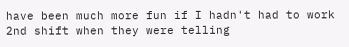have been much more fun if I hadn't had to work 2nd shift when they were telling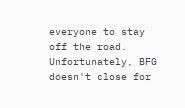everyone to stay off the road. Unfortunately, BFG doesn't close for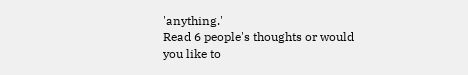'anything.'
Read 6 people's thoughts or would you like to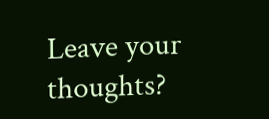Leave your thoughts?